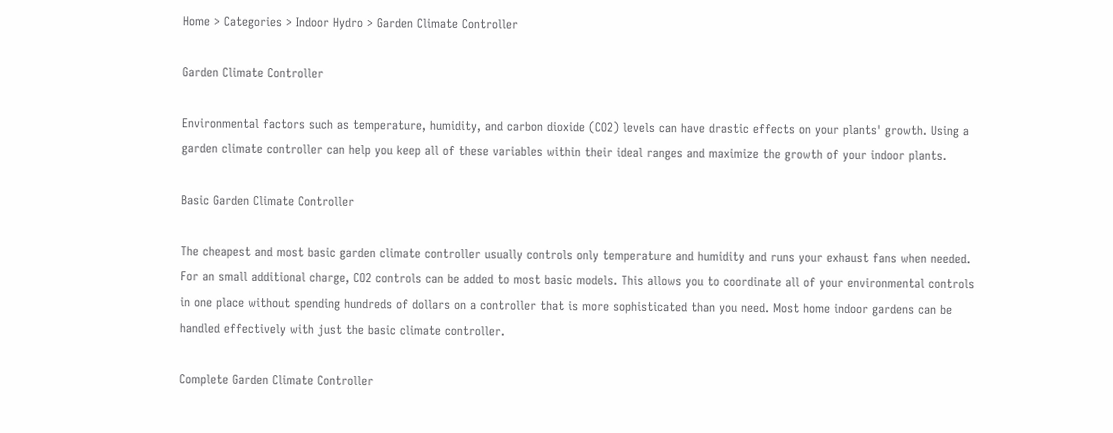Home > Categories > Indoor Hydro > Garden Climate Controller

Garden Climate Controller

Environmental factors such as temperature, humidity, and carbon dioxide (CO2) levels can have drastic effects on your plants' growth. Using a garden climate controller can help you keep all of these variables within their ideal ranges and maximize the growth of your indoor plants.

Basic Garden Climate Controller

The cheapest and most basic garden climate controller usually controls only temperature and humidity and runs your exhaust fans when needed. For an small additional charge, CO2 controls can be added to most basic models. This allows you to coordinate all of your environmental controls in one place without spending hundreds of dollars on a controller that is more sophisticated than you need. Most home indoor gardens can be handled effectively with just the basic climate controller.

Complete Garden Climate Controller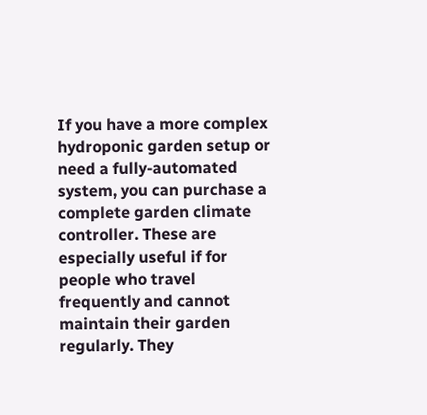If you have a more complex hydroponic garden setup or need a fully-automated system, you can purchase a complete garden climate controller. These are especially useful if for people who travel frequently and cannot maintain their garden regularly. They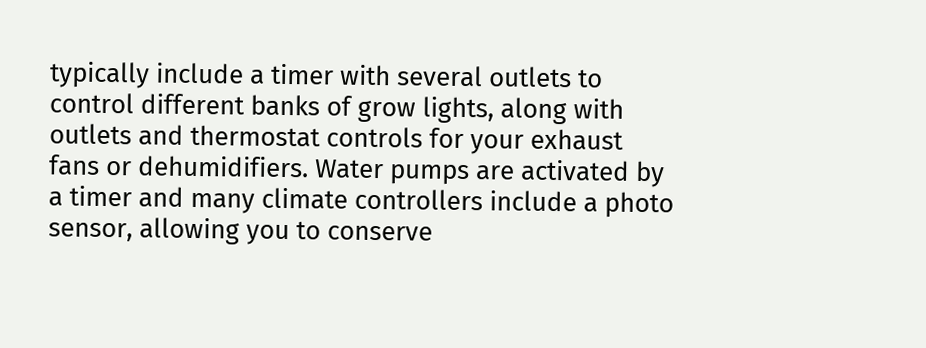typically include a timer with several outlets to control different banks of grow lights, along with outlets and thermostat controls for your exhaust fans or dehumidifiers. Water pumps are activated by a timer and many climate controllers include a photo sensor, allowing you to conserve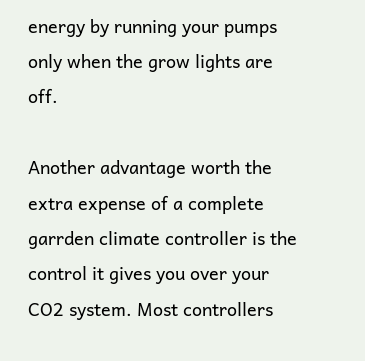energy by running your pumps only when the grow lights are off.

Another advantage worth the extra expense of a complete garrden climate controller is the control it gives you over your CO2 system. Most controllers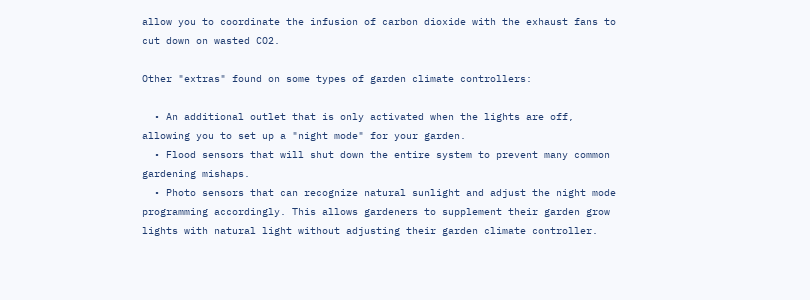allow you to coordinate the infusion of carbon dioxide with the exhaust fans to cut down on wasted CO2.

Other "extras" found on some types of garden climate controllers:

  • An additional outlet that is only activated when the lights are off, allowing you to set up a "night mode" for your garden.
  • Flood sensors that will shut down the entire system to prevent many common gardening mishaps.
  • Photo sensors that can recognize natural sunlight and adjust the night mode programming accordingly. This allows gardeners to supplement their garden grow lights with natural light without adjusting their garden climate controller.